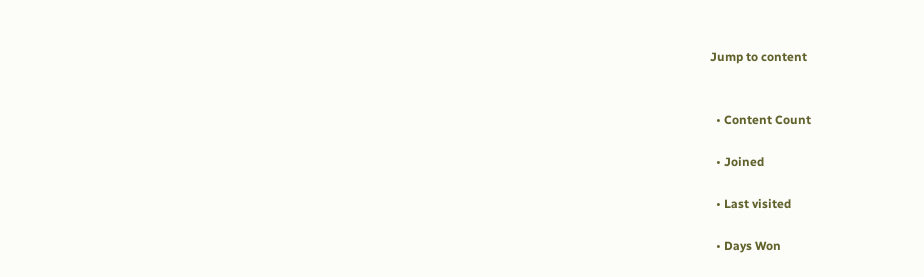Jump to content


  • Content Count

  • Joined

  • Last visited

  • Days Won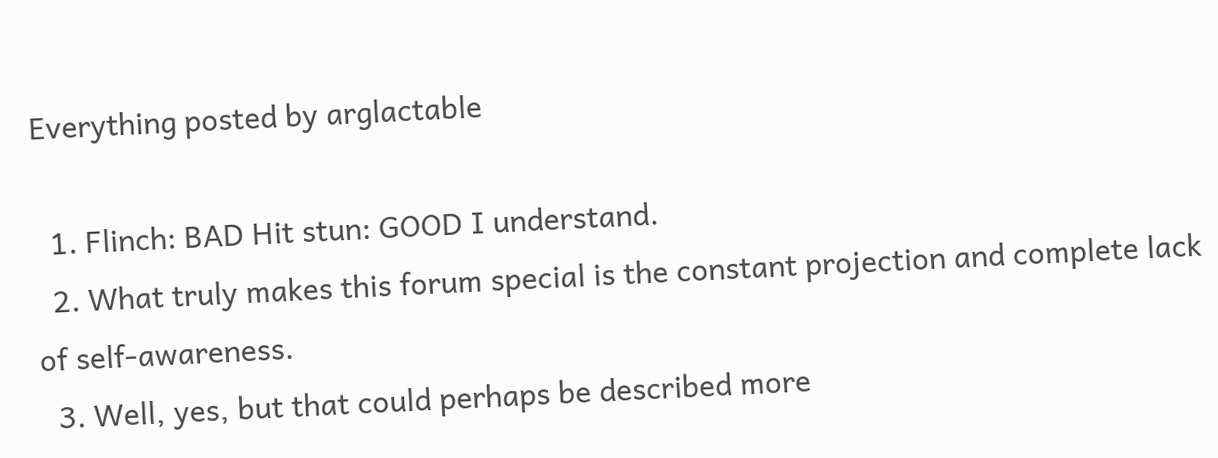Everything posted by arglactable

  1. Flinch: BAD Hit stun: GOOD I understand.
  2. What truly makes this forum special is the constant projection and complete lack of self-awareness.
  3. Well, yes, but that could perhaps be described more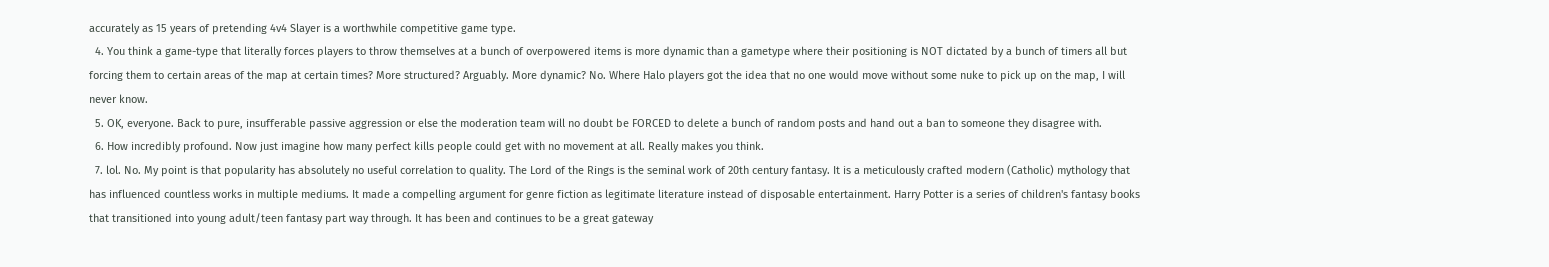accurately as 15 years of pretending 4v4 Slayer is a worthwhile competitive game type.
  4. You think a game-type that literally forces players to throw themselves at a bunch of overpowered items is more dynamic than a gametype where their positioning is NOT dictated by a bunch of timers all but forcing them to certain areas of the map at certain times? More structured? Arguably. More dynamic? No. Where Halo players got the idea that no one would move without some nuke to pick up on the map, I will never know.
  5. OK, everyone. Back to pure, insufferable passive aggression or else the moderation team will no doubt be FORCED to delete a bunch of random posts and hand out a ban to someone they disagree with.
  6. How incredibly profound. Now just imagine how many perfect kills people could get with no movement at all. Really makes you think.
  7. lol. No. My point is that popularity has absolutely no useful correlation to quality. The Lord of the Rings is the seminal work of 20th century fantasy. It is a meticulously crafted modern (Catholic) mythology that has influenced countless works in multiple mediums. It made a compelling argument for genre fiction as legitimate literature instead of disposable entertainment. Harry Potter is a series of children's fantasy books that transitioned into young adult/teen fantasy part way through. It has been and continues to be a great gateway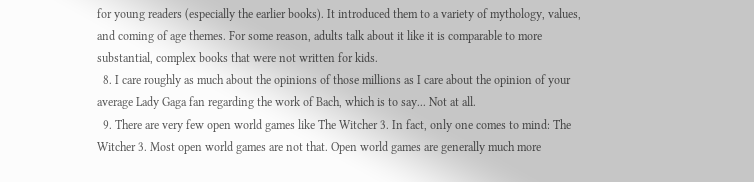for young readers (especially the earlier books). It introduced them to a variety of mythology, values, and coming of age themes. For some reason, adults talk about it like it is comparable to more substantial, complex books that were not written for kids.
  8. I care roughly as much about the opinions of those millions as I care about the opinion of your average Lady Gaga fan regarding the work of Bach, which is to say... Not at all.
  9. There are very few open world games like The Witcher 3. In fact, only one comes to mind: The Witcher 3. Most open world games are not that. Open world games are generally much more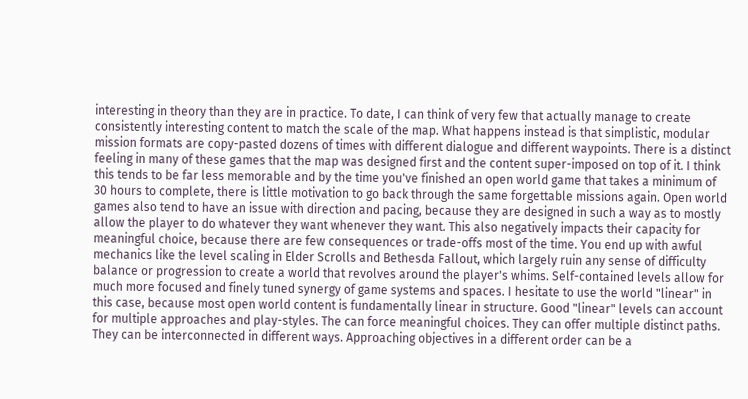interesting in theory than they are in practice. To date, I can think of very few that actually manage to create consistently interesting content to match the scale of the map. What happens instead is that simplistic, modular mission formats are copy-pasted dozens of times with different dialogue and different waypoints. There is a distinct feeling in many of these games that the map was designed first and the content super-imposed on top of it. I think this tends to be far less memorable and by the time you've finished an open world game that takes a minimum of 30 hours to complete, there is little motivation to go back through the same forgettable missions again. Open world games also tend to have an issue with direction and pacing, because they are designed in such a way as to mostly allow the player to do whatever they want whenever they want. This also negatively impacts their capacity for meaningful choice, because there are few consequences or trade-offs most of the time. You end up with awful mechanics like the level scaling in Elder Scrolls and Bethesda Fallout, which largely ruin any sense of difficulty balance or progression to create a world that revolves around the player's whims. Self-contained levels allow for much more focused and finely tuned synergy of game systems and spaces. I hesitate to use the world "linear" in this case, because most open world content is fundamentally linear in structure. Good "linear" levels can account for multiple approaches and play-styles. The can force meaningful choices. They can offer multiple distinct paths. They can be interconnected in different ways. Approaching objectives in a different order can be a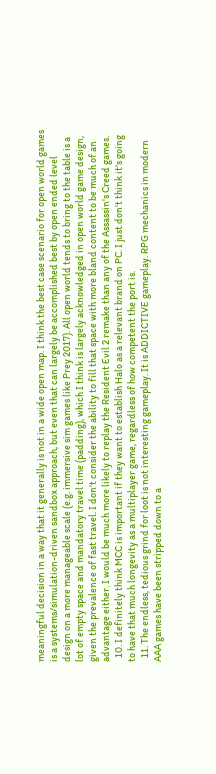meaningful decision in a way that it generally is not in a wide open map. I think the best case scenario for open world games is a systems/simulation-driven sandbox approach, but even that can largely be accomplished best by open ended level design on a more manageable scale (e.g. immersive sim games like Prey 2017). All open world tends to bring to the table is a lot of empty space and mandatory travel time (padding), which I think is largely acknowledged in open world game design, given the prevalence of fast travel. I don't consider the ability to fill that space with more bland content to be much of an advantage either. I would be much more likely to replay the Resident Evil 2 remake than any of the Assassin's Creed games.
  10. I definitely think MCC is important if they want to establish Halo as a relevant brand on PC. I just don't think it's going to have that much longevity as a multiplayer game, regardless of how competent the port is.
  11. The endless, tedious grind for loot is not interesting gameplay. It is ADDICTIVE gameplay. RPG mechanics in modern AAA games have been stripped down to a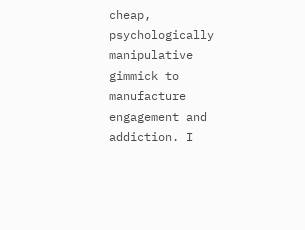cheap, psychologically manipulative gimmick to manufacture engagement and addiction. I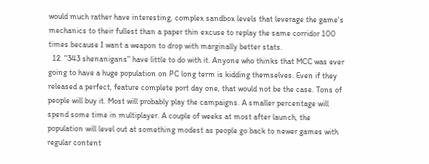would much rather have interesting, complex sandbox levels that leverage the game's mechanics to their fullest than a paper thin excuse to replay the same corridor 100 times because I want a weapon to drop with marginally better stats.
  12. "343 shenanigans" have little to do with it. Anyone who thinks that MCC was ever going to have a huge population on PC long term is kidding themselves. Even if they released a perfect, feature complete port day one, that would not be the case. Tons of people will buy it. Most will probably play the campaigns. A smaller percentage will spend some time in multiplayer. A couple of weeks at most after launch, the population will level out at something modest as people go back to newer games with regular content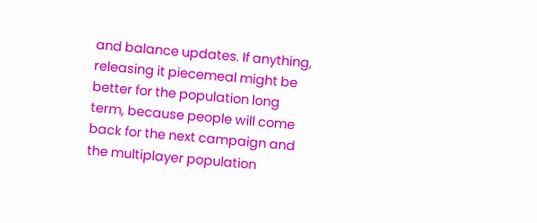and balance updates. If anything, releasing it piecemeal might be better for the population long term, because people will come back for the next campaign and the multiplayer population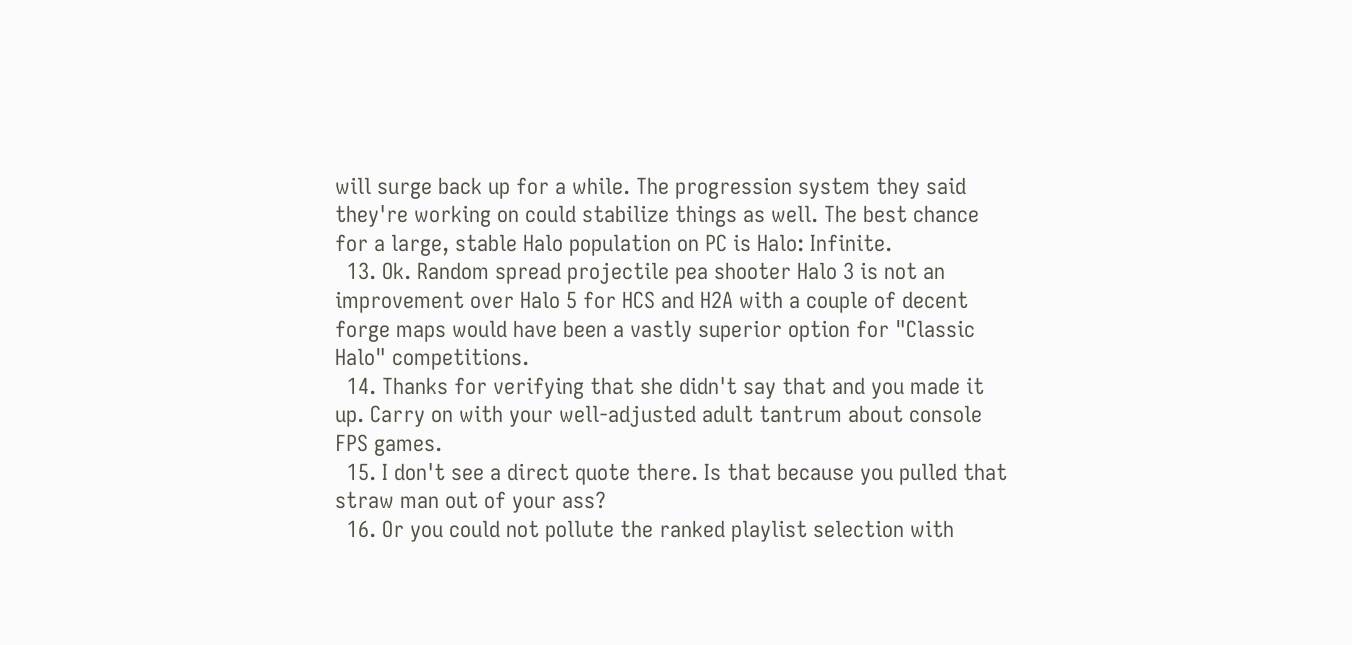will surge back up for a while. The progression system they said they're working on could stabilize things as well. The best chance for a large, stable Halo population on PC is Halo: Infinite.
  13. Ok. Random spread projectile pea shooter Halo 3 is not an improvement over Halo 5 for HCS and H2A with a couple of decent forge maps would have been a vastly superior option for "Classic Halo" competitions.
  14. Thanks for verifying that she didn't say that and you made it up. Carry on with your well-adjusted adult tantrum about console FPS games.
  15. I don't see a direct quote there. Is that because you pulled that straw man out of your ass?
  16. Or you could not pollute the ranked playlist selection with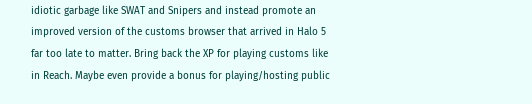idiotic garbage like SWAT and Snipers and instead promote an improved version of the customs browser that arrived in Halo 5 far too late to matter. Bring back the XP for playing customs like in Reach. Maybe even provide a bonus for playing/hosting public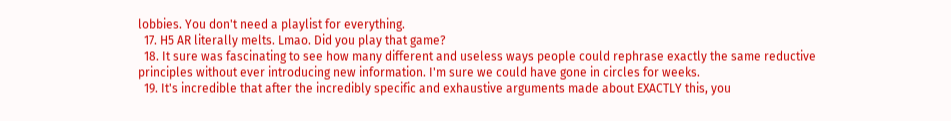lobbies. You don't need a playlist for everything.
  17. H5 AR literally melts. Lmao. Did you play that game?
  18. It sure was fascinating to see how many different and useless ways people could rephrase exactly the same reductive principles without ever introducing new information. I'm sure we could have gone in circles for weeks.
  19. It's incredible that after the incredibly specific and exhaustive arguments made about EXACTLY this, you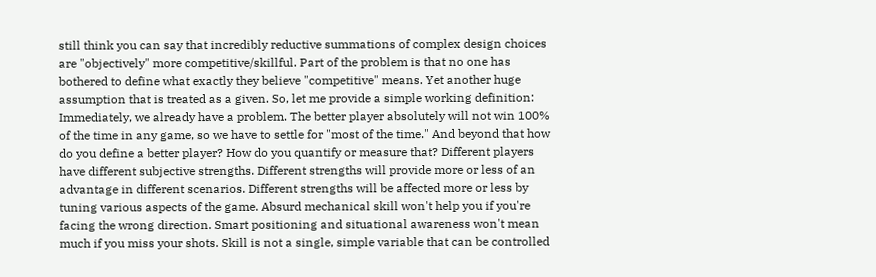still think you can say that incredibly reductive summations of complex design choices are "objectively" more competitive/skillful. Part of the problem is that no one has bothered to define what exactly they believe "competitive" means. Yet another huge assumption that is treated as a given. So, let me provide a simple working definition: Immediately, we already have a problem. The better player absolutely will not win 100% of the time in any game, so we have to settle for "most of the time." And beyond that how do you define a better player? How do you quantify or measure that? Different players have different subjective strengths. Different strengths will provide more or less of an advantage in different scenarios. Different strengths will be affected more or less by tuning various aspects of the game. Absurd mechanical skill won't help you if you're facing the wrong direction. Smart positioning and situational awareness won't mean much if you miss your shots. Skill is not a single, simple variable that can be controlled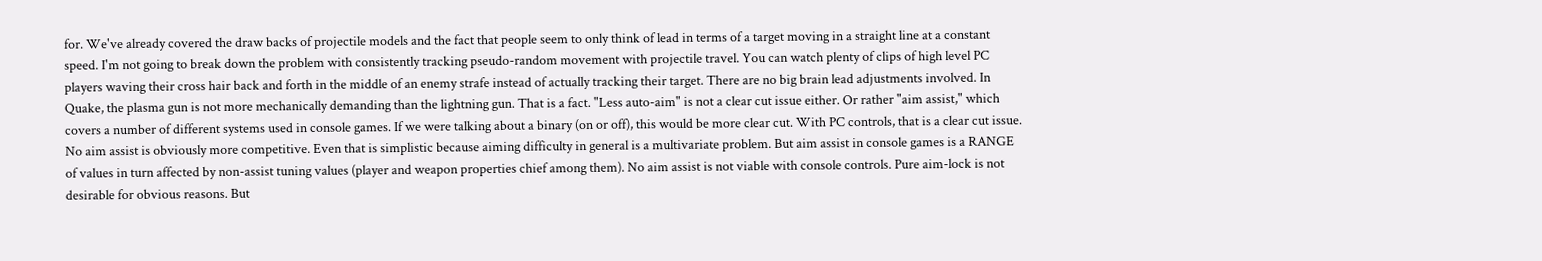for. We've already covered the draw backs of projectile models and the fact that people seem to only think of lead in terms of a target moving in a straight line at a constant speed. I'm not going to break down the problem with consistently tracking pseudo-random movement with projectile travel. You can watch plenty of clips of high level PC players waving their cross hair back and forth in the middle of an enemy strafe instead of actually tracking their target. There are no big brain lead adjustments involved. In Quake, the plasma gun is not more mechanically demanding than the lightning gun. That is a fact. "Less auto-aim" is not a clear cut issue either. Or rather "aim assist," which covers a number of different systems used in console games. If we were talking about a binary (on or off), this would be more clear cut. With PC controls, that is a clear cut issue. No aim assist is obviously more competitive. Even that is simplistic because aiming difficulty in general is a multivariate problem. But aim assist in console games is a RANGE of values in turn affected by non-assist tuning values (player and weapon properties chief among them). No aim assist is not viable with console controls. Pure aim-lock is not desirable for obvious reasons. But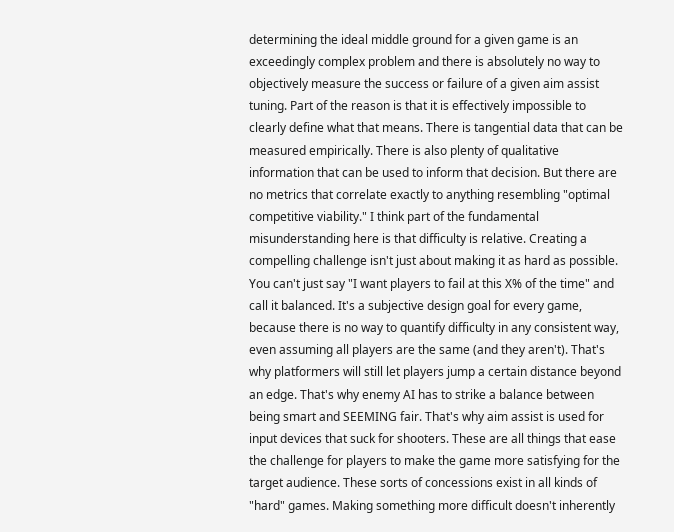determining the ideal middle ground for a given game is an exceedingly complex problem and there is absolutely no way to objectively measure the success or failure of a given aim assist tuning. Part of the reason is that it is effectively impossible to clearly define what that means. There is tangential data that can be measured empirically. There is also plenty of qualitative information that can be used to inform that decision. But there are no metrics that correlate exactly to anything resembling "optimal competitive viability." I think part of the fundamental misunderstanding here is that difficulty is relative. Creating a compelling challenge isn't just about making it as hard as possible. You can't just say "I want players to fail at this X% of the time" and call it balanced. It's a subjective design goal for every game, because there is no way to quantify difficulty in any consistent way, even assuming all players are the same (and they aren't). That's why platformers will still let players jump a certain distance beyond an edge. That's why enemy AI has to strike a balance between being smart and SEEMING fair. That's why aim assist is used for input devices that suck for shooters. These are all things that ease the challenge for players to make the game more satisfying for the target audience. These sorts of concessions exist in all kinds of "hard" games. Making something more difficult doesn't inherently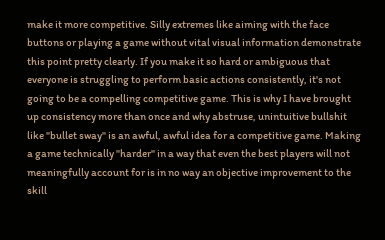make it more competitive. Silly extremes like aiming with the face buttons or playing a game without vital visual information demonstrate this point pretty clearly. If you make it so hard or ambiguous that everyone is struggling to perform basic actions consistently, it's not going to be a compelling competitive game. This is why I have brought up consistency more than once and why abstruse, unintuitive bullshit like "bullet sway" is an awful, awful idea for a competitive game. Making a game technically "harder" in a way that even the best players will not meaningfully account for is in no way an objective improvement to the skill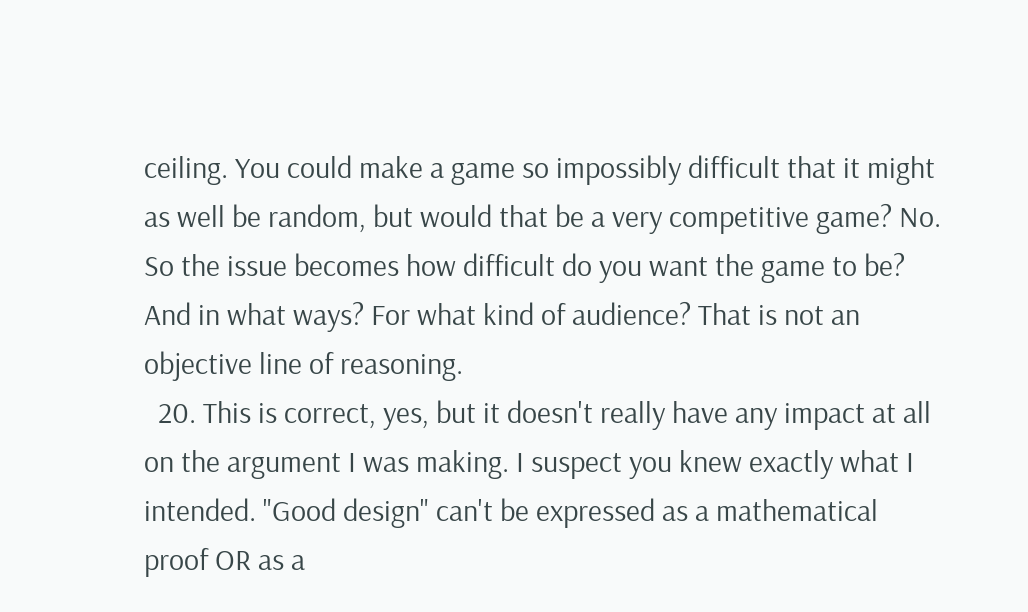ceiling. You could make a game so impossibly difficult that it might as well be random, but would that be a very competitive game? No. So the issue becomes how difficult do you want the game to be? And in what ways? For what kind of audience? That is not an objective line of reasoning.
  20. This is correct, yes, but it doesn't really have any impact at all on the argument I was making. I suspect you knew exactly what I intended. "Good design" can't be expressed as a mathematical proof OR as a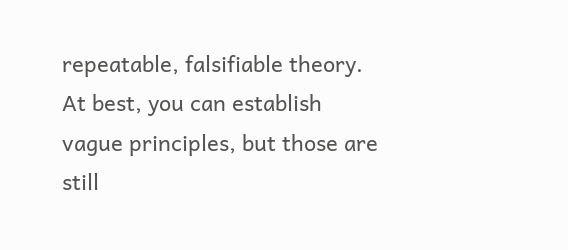repeatable, falsifiable theory. At best, you can establish vague principles, but those are still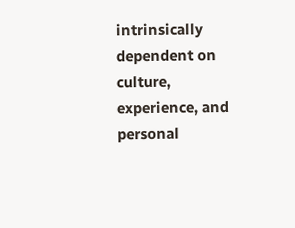intrinsically dependent on culture, experience, and personal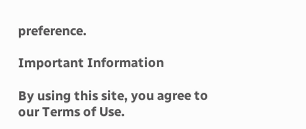preference.

Important Information

By using this site, you agree to our Terms of Use.